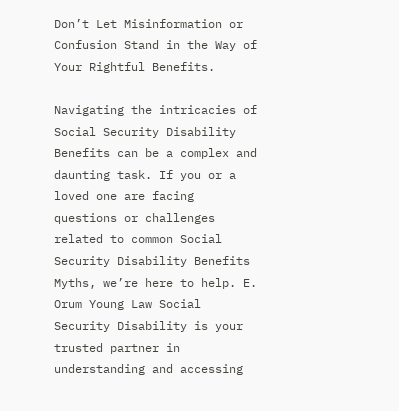Don’t Let Misinformation or Confusion Stand in the Way of Your Rightful Benefits.

Navigating the intricacies of Social Security Disability Benefits can be a complex and daunting task. If you or a loved one are facing questions or challenges related to common Social Security Disability Benefits Myths, we’re here to help. E. Orum Young Law Social Security Disability is your trusted partner in understanding and accessing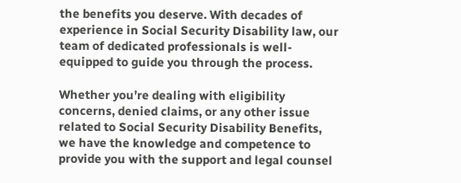the benefits you deserve. With decades of experience in Social Security Disability law, our team of dedicated professionals is well-equipped to guide you through the process.

Whether you’re dealing with eligibility concerns, denied claims, or any other issue related to Social Security Disability Benefits, we have the knowledge and competence to provide you with the support and legal counsel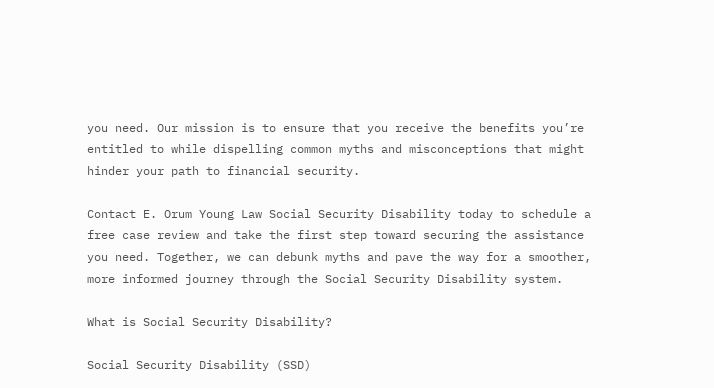you need. Our mission is to ensure that you receive the benefits you’re entitled to while dispelling common myths and misconceptions that might hinder your path to financial security.

Contact E. Orum Young Law Social Security Disability today to schedule a free case review and take the first step toward securing the assistance you need. Together, we can debunk myths and pave the way for a smoother, more informed journey through the Social Security Disability system.

What is Social Security Disability?

Social Security Disability (SSD)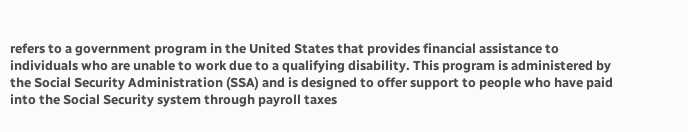refers to a government program in the United States that provides financial assistance to individuals who are unable to work due to a qualifying disability. This program is administered by the Social Security Administration (SSA) and is designed to offer support to people who have paid into the Social Security system through payroll taxes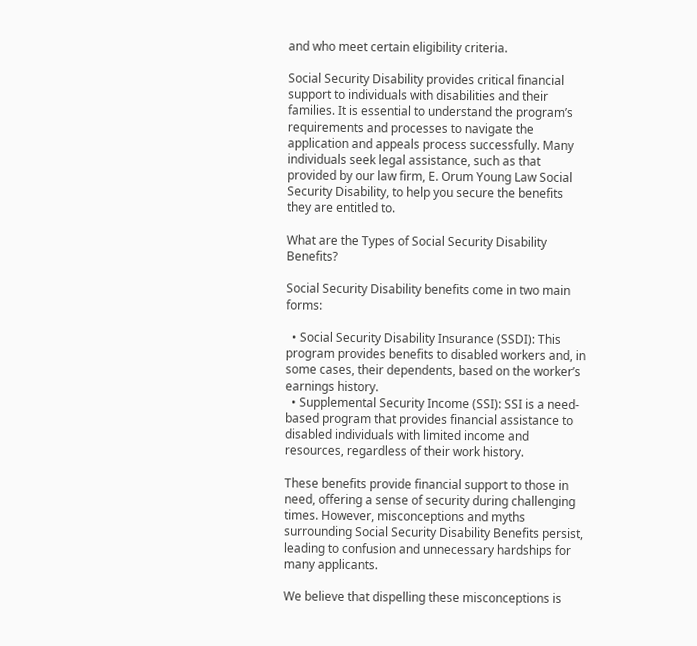and who meet certain eligibility criteria.

Social Security Disability provides critical financial support to individuals with disabilities and their families. It is essential to understand the program’s requirements and processes to navigate the application and appeals process successfully. Many individuals seek legal assistance, such as that provided by our law firm, E. Orum Young Law Social Security Disability, to help you secure the benefits they are entitled to.

What are the Types of Social Security Disability Benefits?

Social Security Disability benefits come in two main forms:

  • Social Security Disability Insurance (SSDI): This program provides benefits to disabled workers and, in some cases, their dependents, based on the worker’s earnings history.
  • Supplemental Security Income (SSI): SSI is a need-based program that provides financial assistance to disabled individuals with limited income and resources, regardless of their work history.

These benefits provide financial support to those in need, offering a sense of security during challenging times. However, misconceptions and myths surrounding Social Security Disability Benefits persist, leading to confusion and unnecessary hardships for many applicants.

We believe that dispelling these misconceptions is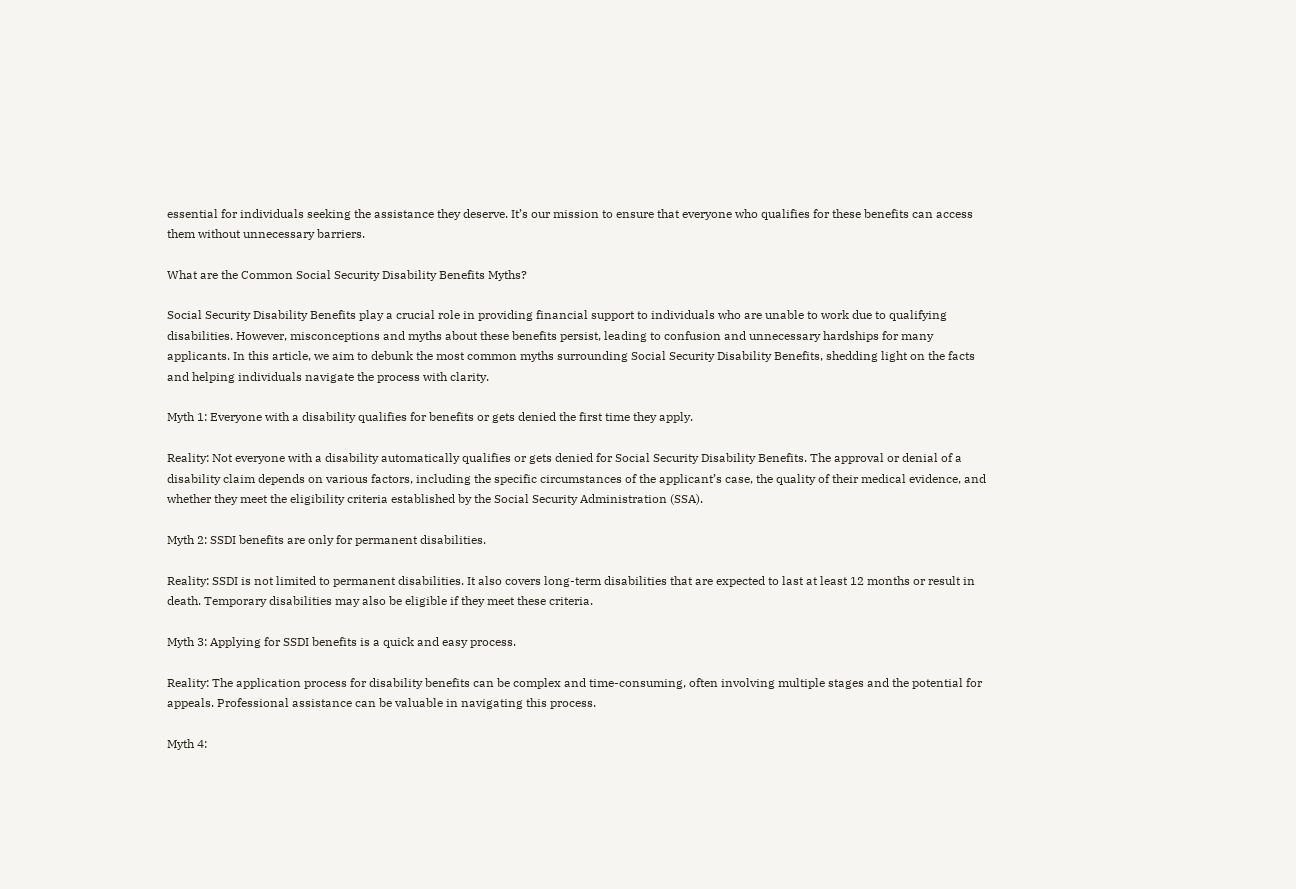essential for individuals seeking the assistance they deserve. It’s our mission to ensure that everyone who qualifies for these benefits can access them without unnecessary barriers.

What are the Common Social Security Disability Benefits Myths?

Social Security Disability Benefits play a crucial role in providing financial support to individuals who are unable to work due to qualifying disabilities. However, misconceptions and myths about these benefits persist, leading to confusion and unnecessary hardships for many applicants. In this article, we aim to debunk the most common myths surrounding Social Security Disability Benefits, shedding light on the facts and helping individuals navigate the process with clarity.

Myth 1: Everyone with a disability qualifies for benefits or gets denied the first time they apply.

Reality: Not everyone with a disability automatically qualifies or gets denied for Social Security Disability Benefits. The approval or denial of a disability claim depends on various factors, including the specific circumstances of the applicant’s case, the quality of their medical evidence, and whether they meet the eligibility criteria established by the Social Security Administration (SSA).

Myth 2: SSDI benefits are only for permanent disabilities.

Reality: SSDI is not limited to permanent disabilities. It also covers long-term disabilities that are expected to last at least 12 months or result in death. Temporary disabilities may also be eligible if they meet these criteria.

Myth 3: Applying for SSDI benefits is a quick and easy process.

Reality: The application process for disability benefits can be complex and time-consuming, often involving multiple stages and the potential for appeals. Professional assistance can be valuable in navigating this process.

Myth 4: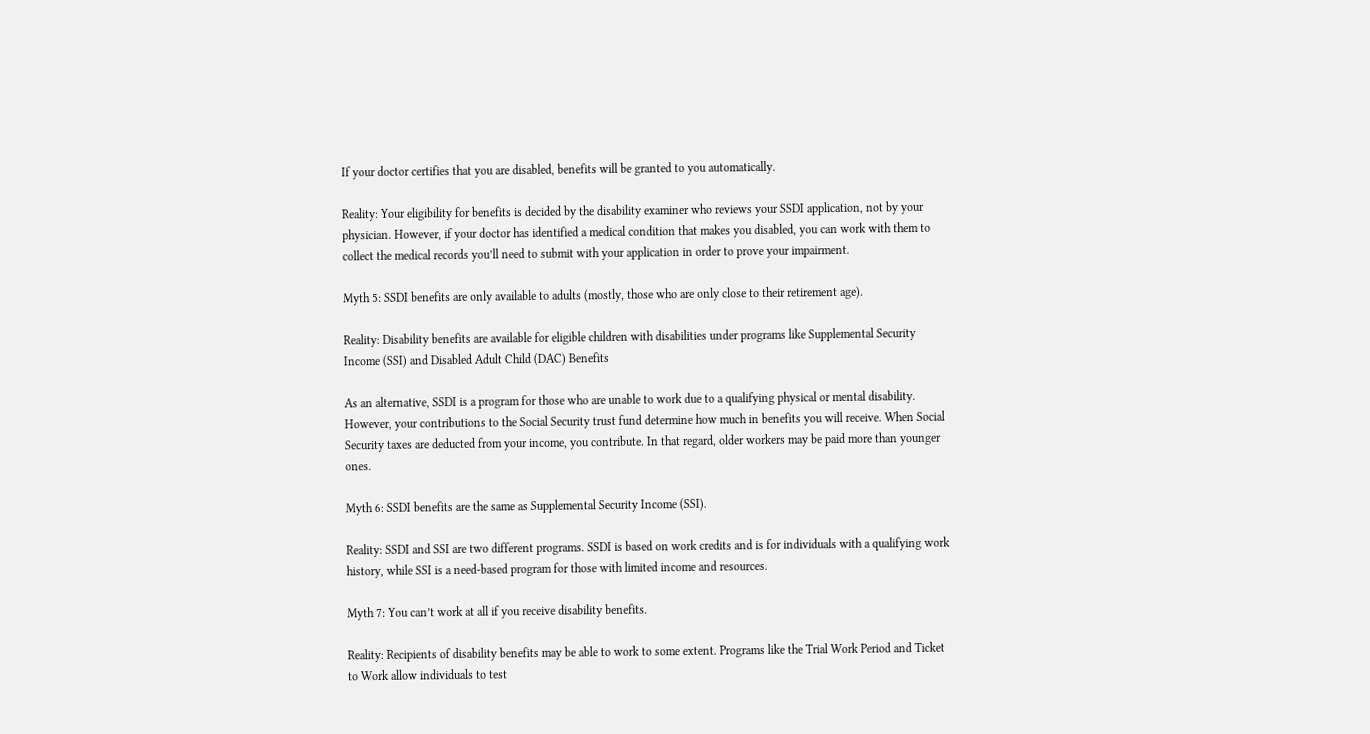If your doctor certifies that you are disabled, benefits will be granted to you automatically.

Reality: Your eligibility for benefits is decided by the disability examiner who reviews your SSDI application, not by your physician. However, if your doctor has identified a medical condition that makes you disabled, you can work with them to collect the medical records you’ll need to submit with your application in order to prove your impairment.

Myth 5: SSDI benefits are only available to adults (mostly, those who are only close to their retirement age).

Reality: Disability benefits are available for eligible children with disabilities under programs like Supplemental Security Income (SSI) and Disabled Adult Child (DAC) Benefits

As an alternative, SSDI is a program for those who are unable to work due to a qualifying physical or mental disability. However, your contributions to the Social Security trust fund determine how much in benefits you will receive. When Social Security taxes are deducted from your income, you contribute. In that regard, older workers may be paid more than younger ones.

Myth 6: SSDI benefits are the same as Supplemental Security Income (SSI).

Reality: SSDI and SSI are two different programs. SSDI is based on work credits and is for individuals with a qualifying work history, while SSI is a need-based program for those with limited income and resources.

Myth 7: You can’t work at all if you receive disability benefits.

Reality: Recipients of disability benefits may be able to work to some extent. Programs like the Trial Work Period and Ticket to Work allow individuals to test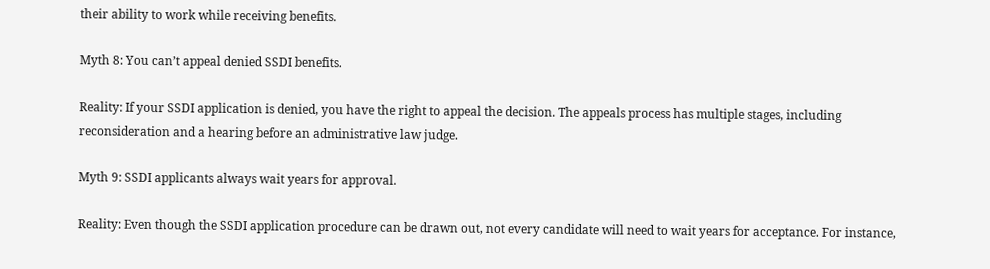their ability to work while receiving benefits.

Myth 8: You can’t appeal denied SSDI benefits.

Reality: If your SSDI application is denied, you have the right to appeal the decision. The appeals process has multiple stages, including reconsideration and a hearing before an administrative law judge.

Myth 9: SSDI applicants always wait years for approval.

Reality: Even though the SSDI application procedure can be drawn out, not every candidate will need to wait years for acceptance. For instance,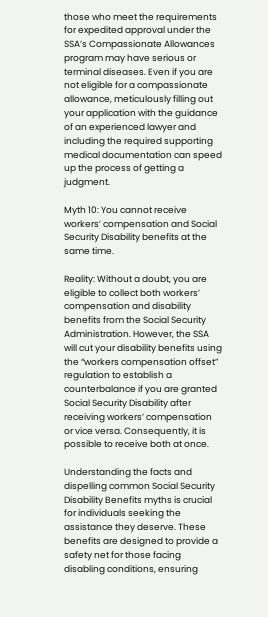those who meet the requirements for expedited approval under the SSA’s Compassionate Allowances program may have serious or terminal diseases. Even if you are not eligible for a compassionate allowance, meticulously filling out your application with the guidance of an experienced lawyer and including the required supporting medical documentation can speed up the process of getting a judgment.

Myth 10: You cannot receive workers’ compensation and Social Security Disability benefits at the same time.

Reality: Without a doubt, you are eligible to collect both workers’ compensation and disability benefits from the Social Security Administration. However, the SSA will cut your disability benefits using the “workers compensation offset” regulation to establish a counterbalance if you are granted Social Security Disability after receiving workers’ compensation or vice versa. Consequently, it is possible to receive both at once.

Understanding the facts and dispelling common Social Security Disability Benefits myths is crucial for individuals seeking the assistance they deserve. These benefits are designed to provide a safety net for those facing disabling conditions, ensuring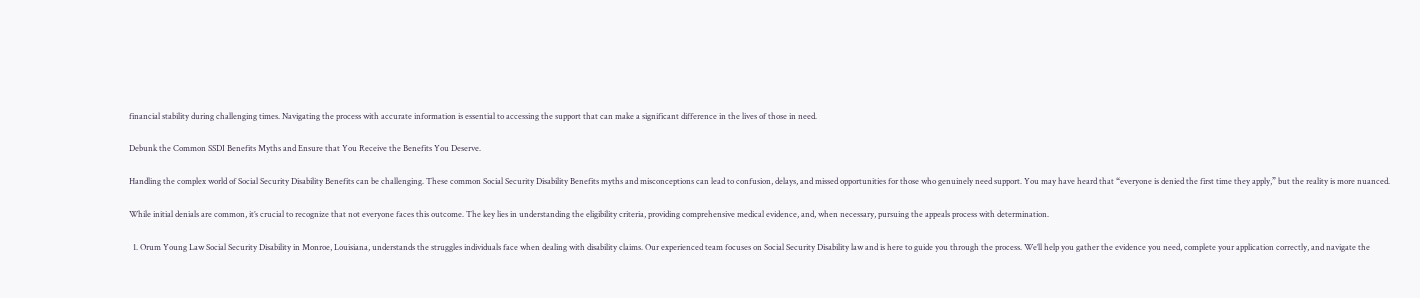financial stability during challenging times. Navigating the process with accurate information is essential to accessing the support that can make a significant difference in the lives of those in need.

Debunk the Common SSDI Benefits Myths and Ensure that You Receive the Benefits You Deserve.

Handling the complex world of Social Security Disability Benefits can be challenging. These common Social Security Disability Benefits myths and misconceptions can lead to confusion, delays, and missed opportunities for those who genuinely need support. You may have heard that “everyone is denied the first time they apply,” but the reality is more nuanced.

While initial denials are common, it’s crucial to recognize that not everyone faces this outcome. The key lies in understanding the eligibility criteria, providing comprehensive medical evidence, and, when necessary, pursuing the appeals process with determination.

  1. Orum Young Law Social Security Disability in Monroe, Louisiana, understands the struggles individuals face when dealing with disability claims. Our experienced team focuses on Social Security Disability law and is here to guide you through the process. We’ll help you gather the evidence you need, complete your application correctly, and navigate the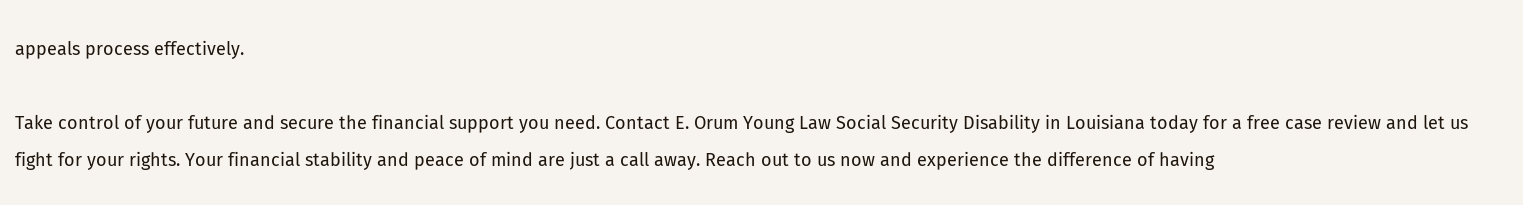appeals process effectively.

Take control of your future and secure the financial support you need. Contact E. Orum Young Law Social Security Disability in Louisiana today for a free case review and let us fight for your rights. Your financial stability and peace of mind are just a call away. Reach out to us now and experience the difference of having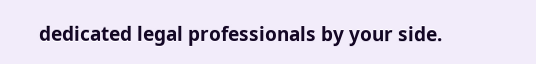dedicated legal professionals by your side.